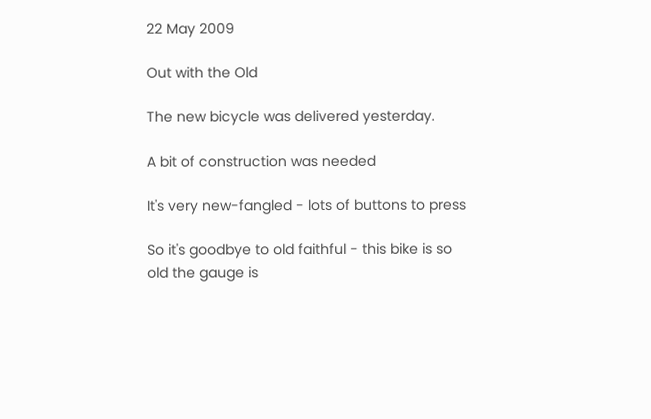22 May 2009

Out with the Old

The new bicycle was delivered yesterday.

A bit of construction was needed

It's very new-fangled - lots of buttons to press

So it's goodbye to old faithful - this bike is so old the gauge is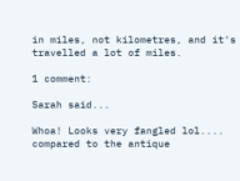in miles, not kilometres, and it's travelled a lot of miles.

1 comment:

Sarah said...

Whoa! Looks very fangled lol.... compared to the antique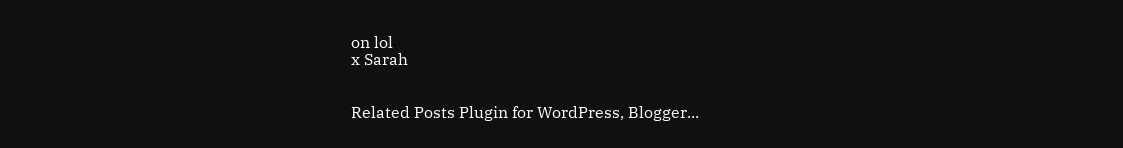on lol
x Sarah


Related Posts Plugin for WordPress, Blogger...